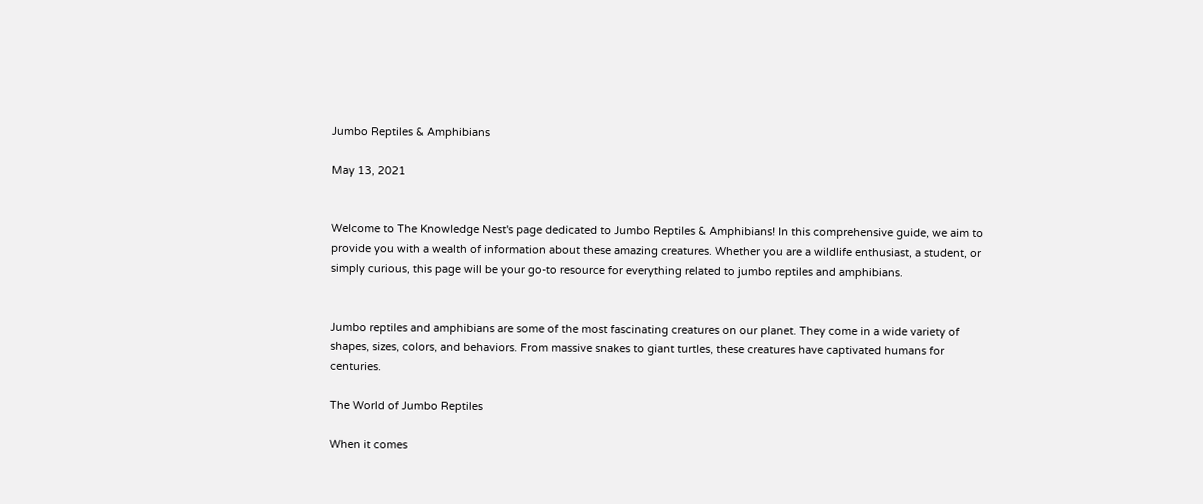Jumbo Reptiles & Amphibians

May 13, 2021


Welcome to The Knowledge Nest's page dedicated to Jumbo Reptiles & Amphibians! In this comprehensive guide, we aim to provide you with a wealth of information about these amazing creatures. Whether you are a wildlife enthusiast, a student, or simply curious, this page will be your go-to resource for everything related to jumbo reptiles and amphibians.


Jumbo reptiles and amphibians are some of the most fascinating creatures on our planet. They come in a wide variety of shapes, sizes, colors, and behaviors. From massive snakes to giant turtles, these creatures have captivated humans for centuries.

The World of Jumbo Reptiles

When it comes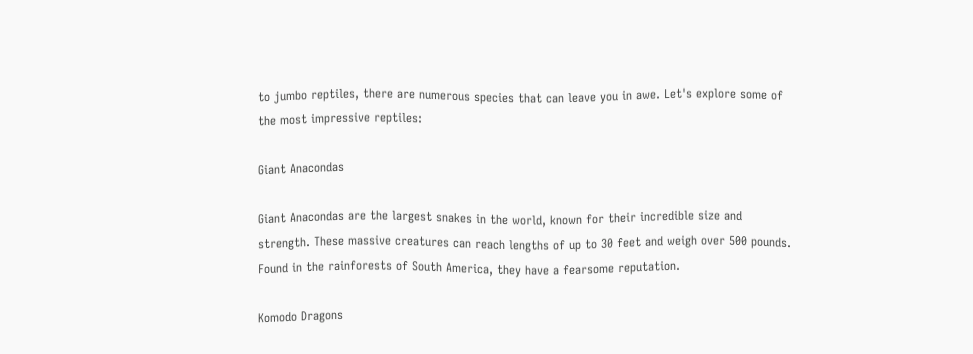to jumbo reptiles, there are numerous species that can leave you in awe. Let's explore some of the most impressive reptiles:

Giant Anacondas

Giant Anacondas are the largest snakes in the world, known for their incredible size and strength. These massive creatures can reach lengths of up to 30 feet and weigh over 500 pounds. Found in the rainforests of South America, they have a fearsome reputation.

Komodo Dragons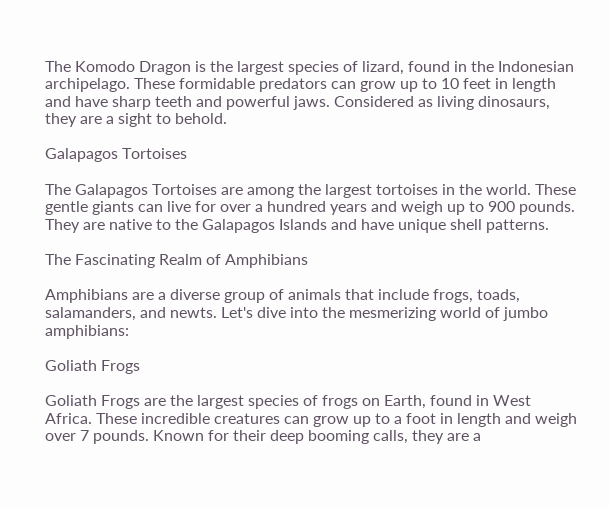The Komodo Dragon is the largest species of lizard, found in the Indonesian archipelago. These formidable predators can grow up to 10 feet in length and have sharp teeth and powerful jaws. Considered as living dinosaurs, they are a sight to behold.

Galapagos Tortoises

The Galapagos Tortoises are among the largest tortoises in the world. These gentle giants can live for over a hundred years and weigh up to 900 pounds. They are native to the Galapagos Islands and have unique shell patterns.

The Fascinating Realm of Amphibians

Amphibians are a diverse group of animals that include frogs, toads, salamanders, and newts. Let's dive into the mesmerizing world of jumbo amphibians:

Goliath Frogs

Goliath Frogs are the largest species of frogs on Earth, found in West Africa. These incredible creatures can grow up to a foot in length and weigh over 7 pounds. Known for their deep booming calls, they are a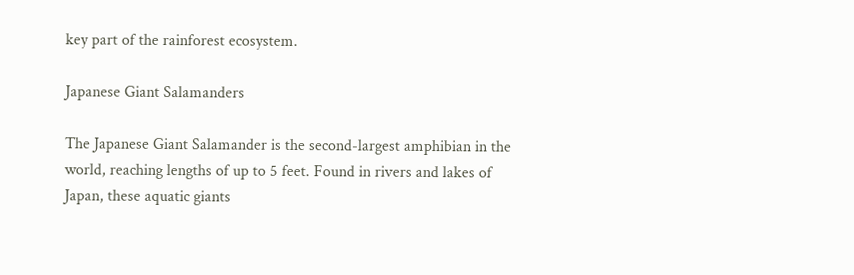key part of the rainforest ecosystem.

Japanese Giant Salamanders

The Japanese Giant Salamander is the second-largest amphibian in the world, reaching lengths of up to 5 feet. Found in rivers and lakes of Japan, these aquatic giants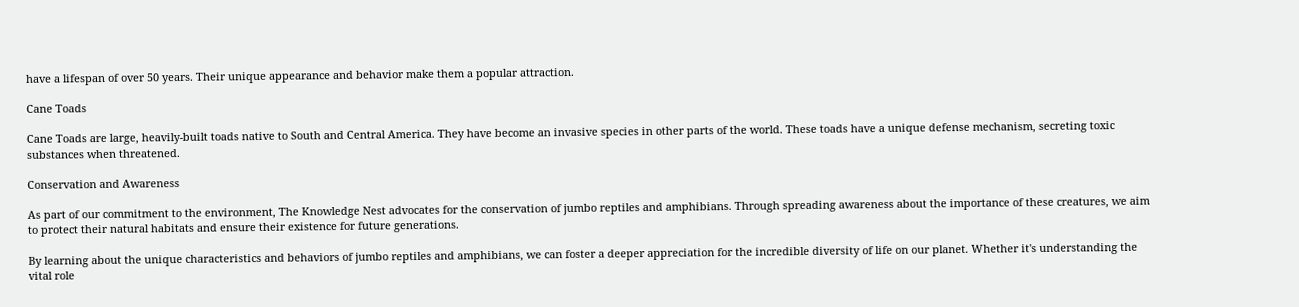have a lifespan of over 50 years. Their unique appearance and behavior make them a popular attraction.

Cane Toads

Cane Toads are large, heavily-built toads native to South and Central America. They have become an invasive species in other parts of the world. These toads have a unique defense mechanism, secreting toxic substances when threatened.

Conservation and Awareness

As part of our commitment to the environment, The Knowledge Nest advocates for the conservation of jumbo reptiles and amphibians. Through spreading awareness about the importance of these creatures, we aim to protect their natural habitats and ensure their existence for future generations.

By learning about the unique characteristics and behaviors of jumbo reptiles and amphibians, we can foster a deeper appreciation for the incredible diversity of life on our planet. Whether it's understanding the vital role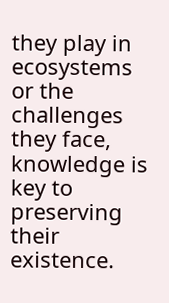they play in ecosystems or the challenges they face, knowledge is key to preserving their existence.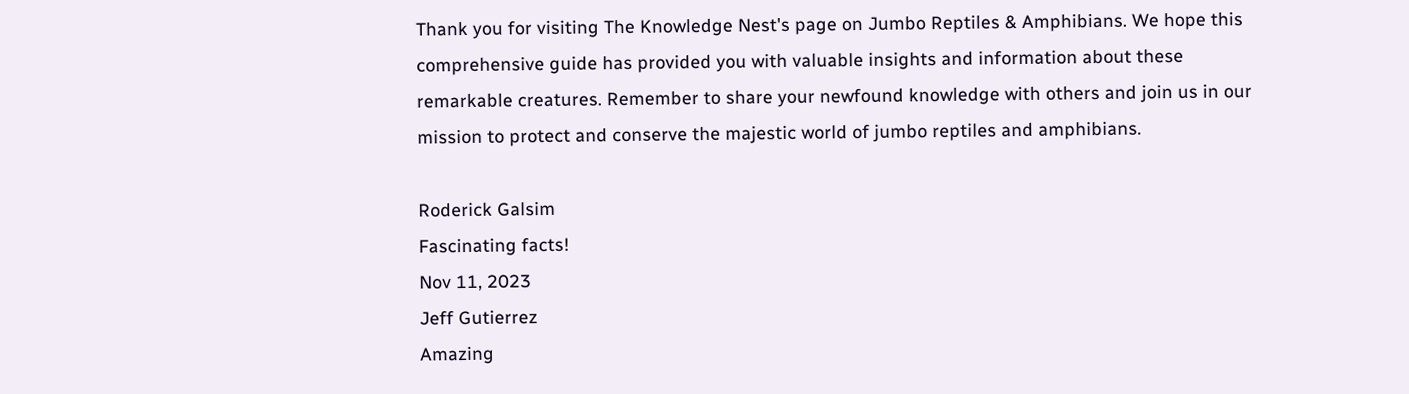Thank you for visiting The Knowledge Nest's page on Jumbo Reptiles & Amphibians. We hope this comprehensive guide has provided you with valuable insights and information about these remarkable creatures. Remember to share your newfound knowledge with others and join us in our mission to protect and conserve the majestic world of jumbo reptiles and amphibians.

Roderick Galsim
Fascinating facts!
Nov 11, 2023
Jeff Gutierrez
Amazing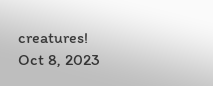creatures!
Oct 8, 2023